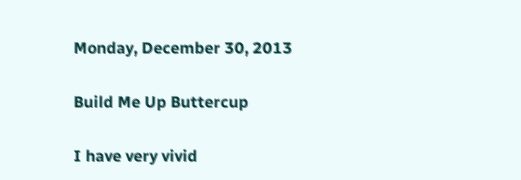Monday, December 30, 2013

Build Me Up Buttercup

I have very vivid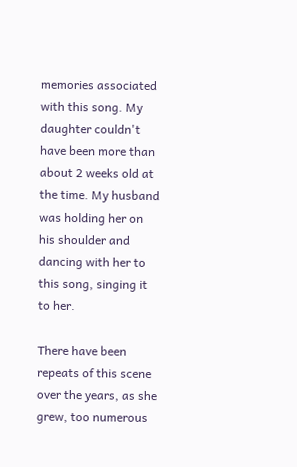memories associated with this song. My daughter couldn't have been more than about 2 weeks old at the time. My husband was holding her on his shoulder and dancing with her to this song, singing it to her.

There have been repeats of this scene over the years, as she grew, too numerous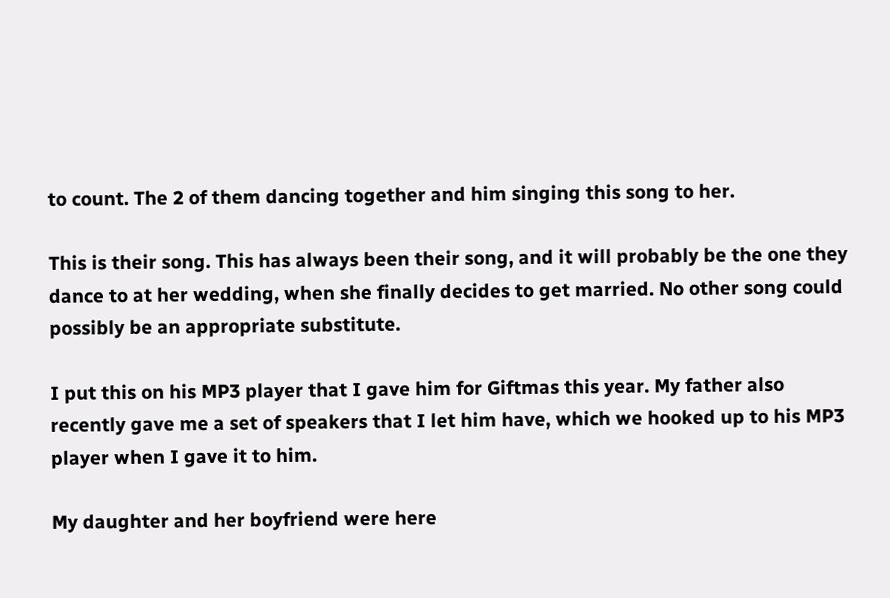to count. The 2 of them dancing together and him singing this song to her.

This is their song. This has always been their song, and it will probably be the one they dance to at her wedding, when she finally decides to get married. No other song could possibly be an appropriate substitute.

I put this on his MP3 player that I gave him for Giftmas this year. My father also recently gave me a set of speakers that I let him have, which we hooked up to his MP3 player when I gave it to him.

My daughter and her boyfriend were here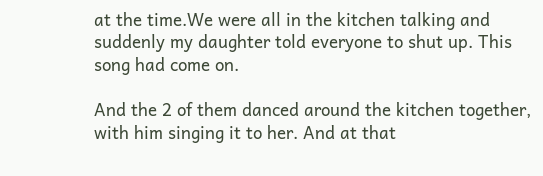at the time.We were all in the kitchen talking and suddenly my daughter told everyone to shut up. This song had come on.

And the 2 of them danced around the kitchen together, with him singing it to her. And at that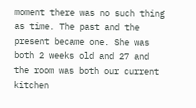moment there was no such thing as time. The past and the present became one. She was both 2 weeks old and 27 and the room was both our current kitchen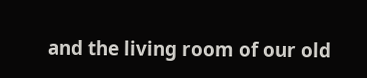and the living room of our old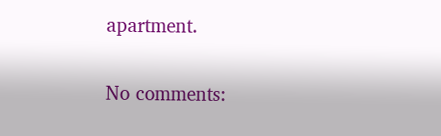apartment.

No comments: